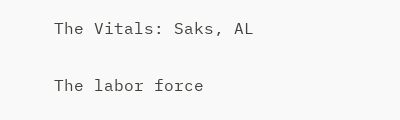The Vitals: Saks, AL

The labor force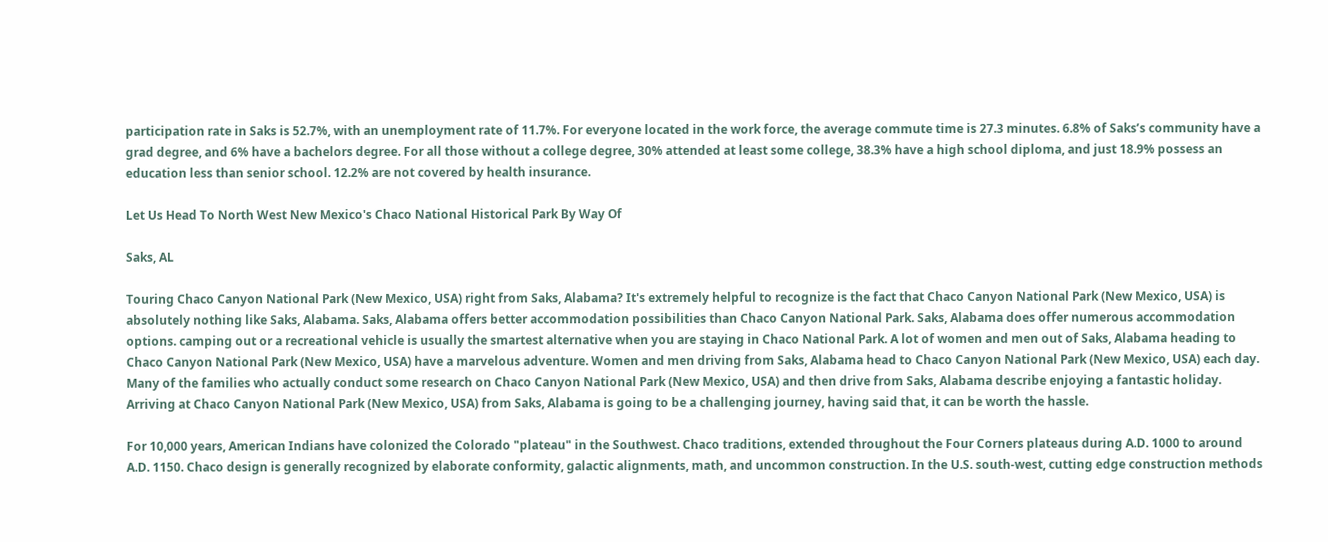participation rate in Saks is 52.7%, with an unemployment rate of 11.7%. For everyone located in the work force, the average commute time is 27.3 minutes. 6.8% of Saks’s community have a grad degree, and 6% have a bachelors degree. For all those without a college degree, 30% attended at least some college, 38.3% have a high school diploma, and just 18.9% possess an education less than senior school. 12.2% are not covered by health insurance.

Let Us Head To North West New Mexico's Chaco National Historical Park By Way Of

Saks, AL

Touring Chaco Canyon National Park (New Mexico, USA) right from Saks, Alabama? It's extremely helpful to recognize is the fact that Chaco Canyon National Park (New Mexico, USA) is absolutely nothing like Saks, Alabama. Saks, Alabama offers better accommodation possibilities than Chaco Canyon National Park. Saks, Alabama does offer numerous accommodation options. camping out or a recreational vehicle is usually the smartest alternative when you are staying in Chaco National Park. A lot of women and men out of Saks, Alabama heading to Chaco Canyon National Park (New Mexico, USA) have a marvelous adventure. Women and men driving from Saks, Alabama head to Chaco Canyon National Park (New Mexico, USA) each day. Many of the families who actually conduct some research on Chaco Canyon National Park (New Mexico, USA) and then drive from Saks, Alabama describe enjoying a fantastic holiday. Arriving at Chaco Canyon National Park (New Mexico, USA) from Saks, Alabama is going to be a challenging journey, having said that, it can be worth the hassle.

For 10,000 years, American Indians have colonized the Colorado "plateau" in the Southwest. Chaco traditions, extended throughout the Four Corners plateaus during A.D. 1000 to around A.D. 1150. Chaco design is generally recognized by elaborate conformity, galactic alignments, math, and uncommon construction. In the U.S. south-west, cutting edge construction methods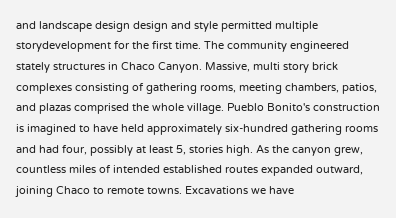and landscape design design and style permitted multiple storydevelopment for the first time. The community engineered stately structures in Chaco Canyon. Massive, multi story brick complexes consisting of gathering rooms, meeting chambers, patios, and plazas comprised the whole village. Pueblo Bonito's construction is imagined to have held approximately six-hundred gathering rooms and had four, possibly at least 5, stories high. As the canyon grew, countless miles of intended established routes expanded outward, joining Chaco to remote towns. Excavations we have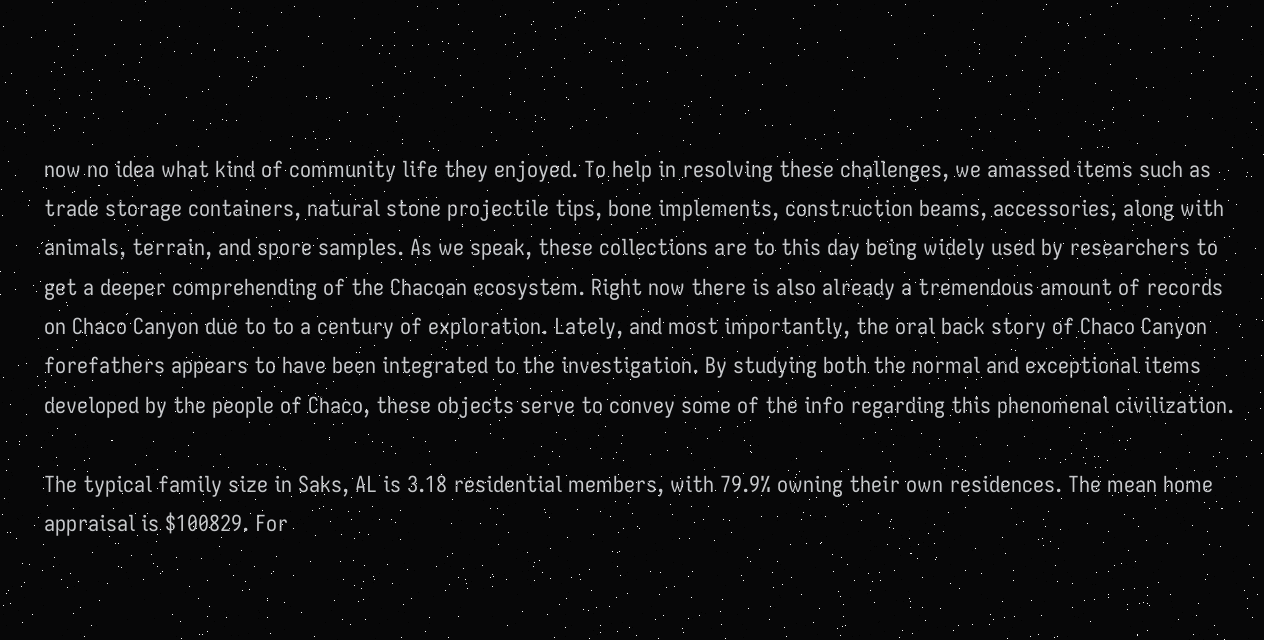now no idea what kind of community life they enjoyed. To help in resolving these challenges, we amassed items such as trade storage containers, natural stone projectile tips, bone implements, construction beams, accessories, along with animals, terrain, and spore samples. As we speak, these collections are to this day being widely used by researchers to get a deeper comprehending of the Chacoan ecosystem. Right now there is also already a tremendous amount of records on Chaco Canyon due to to a century of exploration. Lately, and most importantly, the oral back story of Chaco Canyon forefathers appears to have been integrated to the investigation. By studying both the normal and exceptional items developed by the people of Chaco, these objects serve to convey some of the info regarding this phenomenal civilization.

The typical family size in Saks, AL is 3.18 residential members, with 79.9% owning their own residences. The mean home appraisal is $100829. For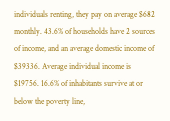individuals renting, they pay on average $682 monthly. 43.6% of households have 2 sources of income, and an average domestic income of $39336. Average individual income is $19756. 16.6% of inhabitants survive at or below the poverty line,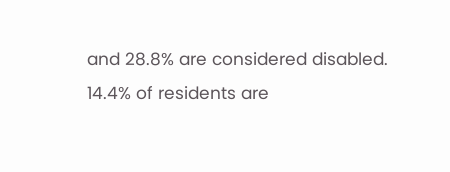and 28.8% are considered disabled. 14.4% of residents are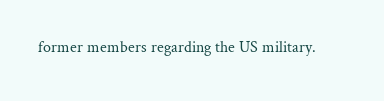former members regarding the US military.